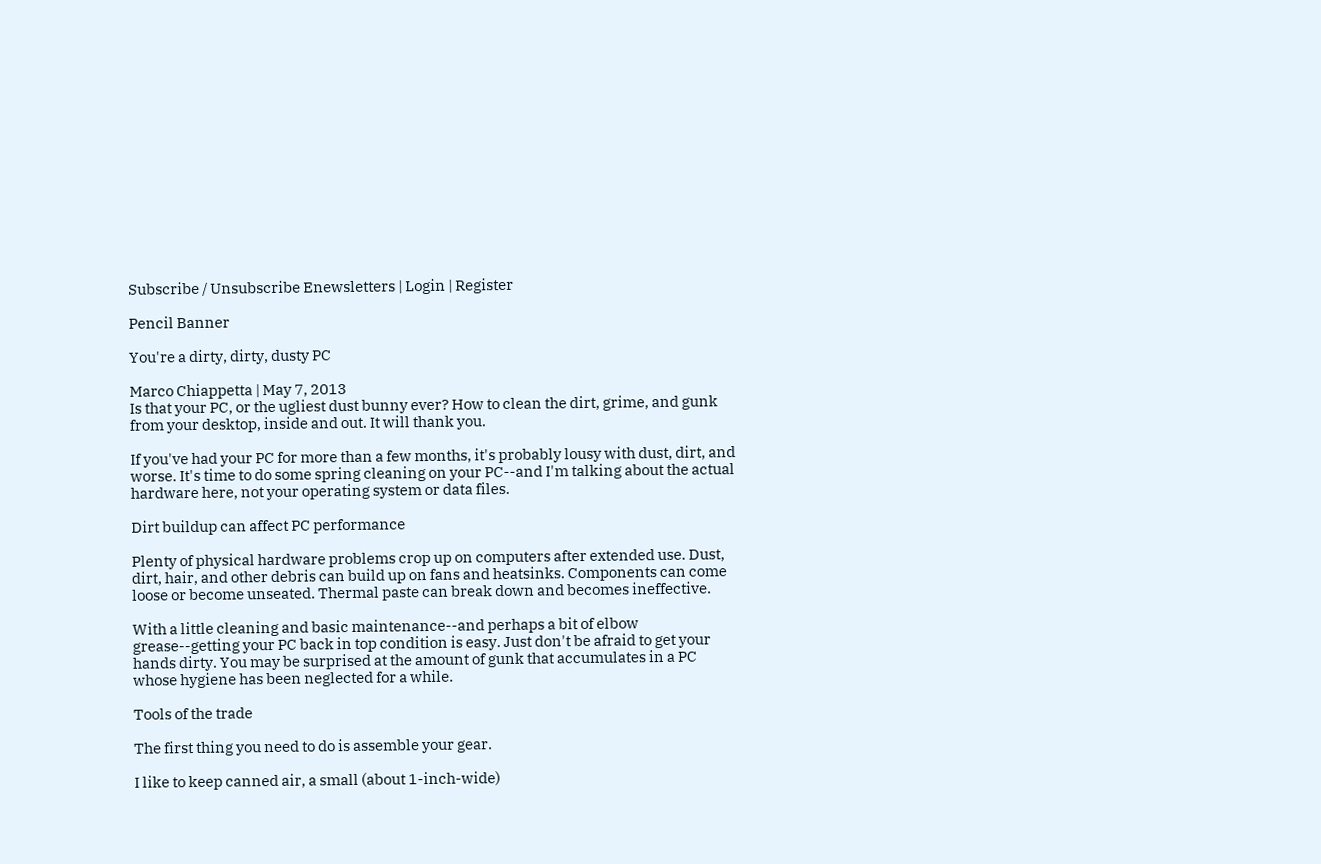Subscribe / Unsubscribe Enewsletters | Login | Register

Pencil Banner

You're a dirty, dirty, dusty PC

Marco Chiappetta | May 7, 2013
Is that your PC, or the ugliest dust bunny ever? How to clean the dirt, grime, and gunk from your desktop, inside and out. It will thank you.

If you've had your PC for more than a few months, it's probably lousy with dust, dirt, and worse. It's time to do some spring cleaning on your PC--and I'm talking about the actual hardware here, not your operating system or data files.

Dirt buildup can affect PC performance

Plenty of physical hardware problems crop up on computers after extended use. Dust, dirt, hair, and other debris can build up on fans and heatsinks. Components can come loose or become unseated. Thermal paste can break down and becomes ineffective.

With a little cleaning and basic maintenance--and perhaps a bit of elbow grease--getting your PC back in top condition is easy. Just don't be afraid to get your hands dirty. You may be surprised at the amount of gunk that accumulates in a PC whose hygiene has been neglected for a while.

Tools of the trade

The first thing you need to do is assemble your gear.

I like to keep canned air, a small (about 1-inch-wide)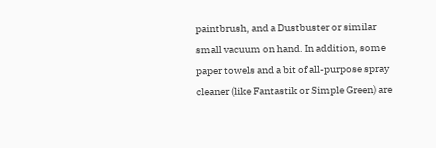paintbrush, and a Dustbuster or similar small vacuum on hand. In addition, some paper towels and a bit of all-purpose spray cleaner (like Fantastik or Simple Green) are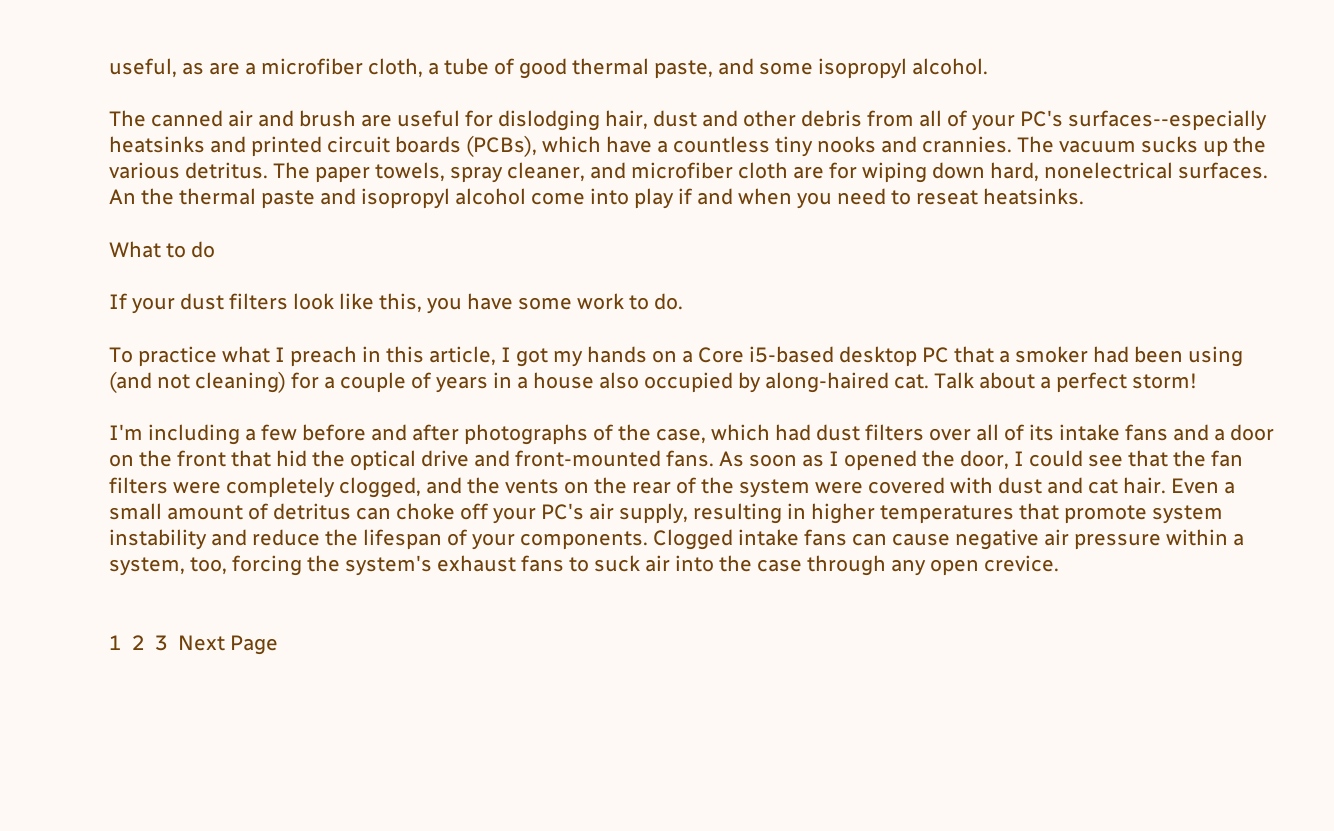useful, as are a microfiber cloth, a tube of good thermal paste, and some isopropyl alcohol.

The canned air and brush are useful for dislodging hair, dust and other debris from all of your PC's surfaces--especially heatsinks and printed circuit boards (PCBs), which have a countless tiny nooks and crannies. The vacuum sucks up the various detritus. The paper towels, spray cleaner, and microfiber cloth are for wiping down hard, nonelectrical surfaces. An the thermal paste and isopropyl alcohol come into play if and when you need to reseat heatsinks.

What to do

If your dust filters look like this, you have some work to do.

To practice what I preach in this article, I got my hands on a Core i5-based desktop PC that a smoker had been using (and not cleaning) for a couple of years in a house also occupied by along-haired cat. Talk about a perfect storm!

I'm including a few before and after photographs of the case, which had dust filters over all of its intake fans and a door on the front that hid the optical drive and front-mounted fans. As soon as I opened the door, I could see that the fan filters were completely clogged, and the vents on the rear of the system were covered with dust and cat hair. Even a small amount of detritus can choke off your PC's air supply, resulting in higher temperatures that promote system instability and reduce the lifespan of your components. Clogged intake fans can cause negative air pressure within a system, too, forcing the system's exhaust fans to suck air into the case through any open crevice.


1  2  3  Next Page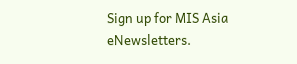Sign up for MIS Asia eNewsletters.